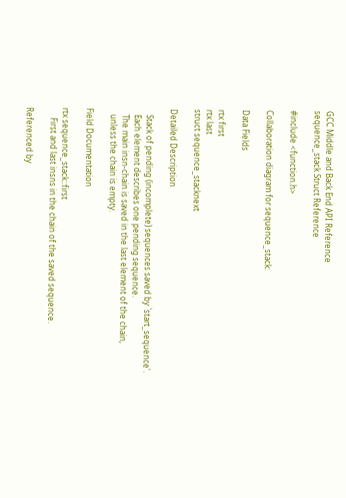GCC Middle and Back End API Reference
sequence_stack Struct Reference

#include <function.h>

Collaboration diagram for sequence_stack:

Data Fields

rtx first
rtx last
struct sequence_stacknext

Detailed Description

   Stack of pending (incomplete) sequences saved by `start_sequence'.
   Each element describes one pending sequence.
   The main insn-chain is saved in the last element of the chain,
   unless the chain is empty.

Field Documentation

rtx sequence_stack::first
     First and last insns in the chain of the saved sequence.

Referenced by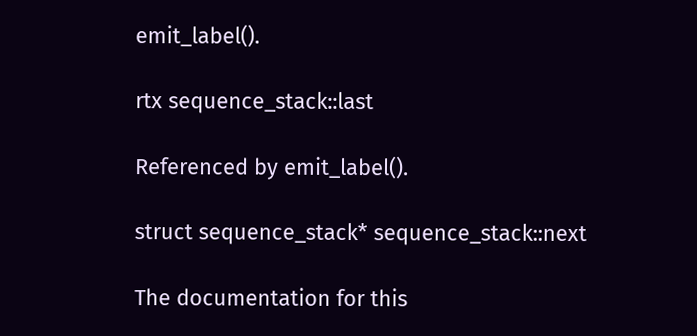emit_label().

rtx sequence_stack::last

Referenced by emit_label().

struct sequence_stack* sequence_stack::next

The documentation for this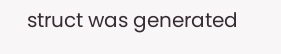struct was generated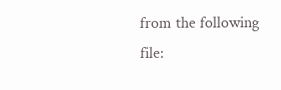from the following file: